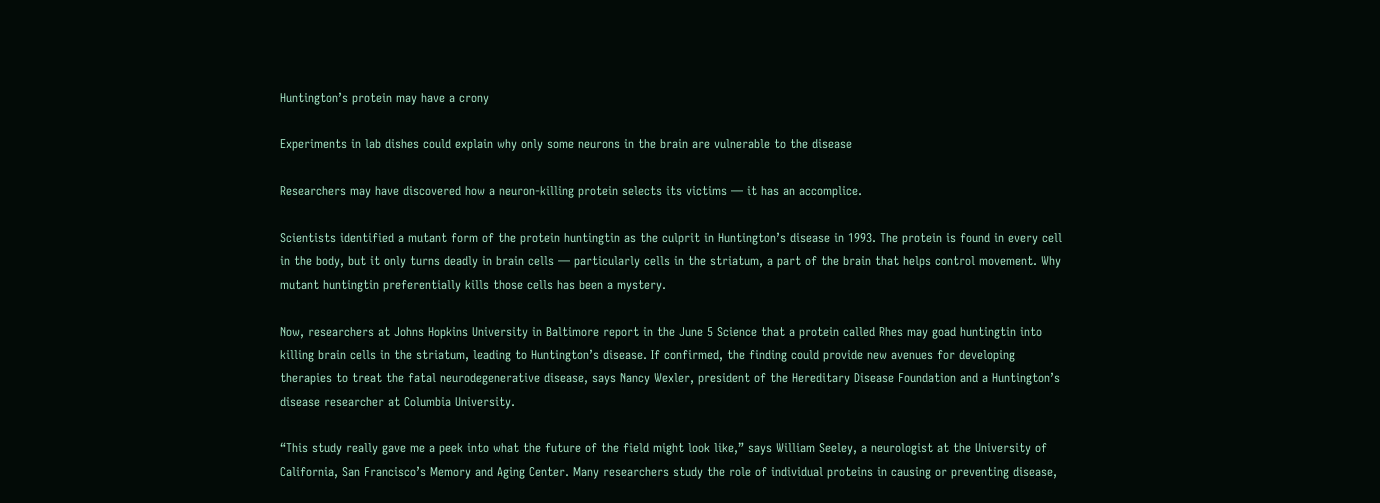Huntington’s protein may have a crony

Experiments in lab dishes could explain why only some neurons in the brain are vulnerable to the disease

Researchers may have discovered how a neuron-killing protein selects its victims — it has an accomplice.

Scientists identified a mutant form of the protein huntingtin as the culprit in Huntington’s disease in 1993. The protein is found in every cell in the body, but it only turns deadly in brain cells — particularly cells in the striatum, a part of the brain that helps control movement. Why mutant huntingtin preferentially kills those cells has been a mystery.

Now, researchers at Johns Hopkins University in Baltimore report in the June 5 Science that a protein called Rhes may goad huntingtin into killing brain cells in the striatum, leading to Huntington’s disease. If confirmed, the finding could provide new avenues for developing therapies to treat the fatal neurodegenerative disease, says Nancy Wexler, president of the Hereditary Disease Foundation and a Huntington’s disease researcher at Columbia University.

“This study really gave me a peek into what the future of the field might look like,” says William Seeley, a neurologist at the University of California, San Francisco’s Memory and Aging Center. Many researchers study the role of individual proteins in causing or preventing disease,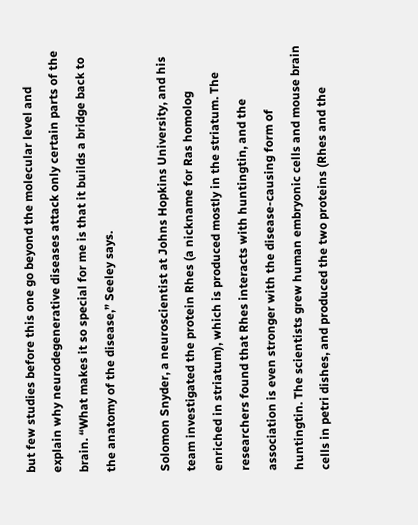but few studies before this one go beyond the molecular level and explain why neurodegenerative diseases attack only certain parts of the brain. “What makes it so special for me is that it builds a bridge back to the anatomy of the disease,” Seeley says.

Solomon Snyder, a neuroscientist at Johns Hopkins University, and his team investigated the protein Rhes (a nickname for Ras homolog enriched in striatum), which is produced mostly in the striatum. The researchers found that Rhes interacts with huntingtin, and the association is even stronger with the disease-causing form of huntingtin. The scientists grew human embryonic cells and mouse brain cells in petri dishes, and produced the two proteins (Rhes and the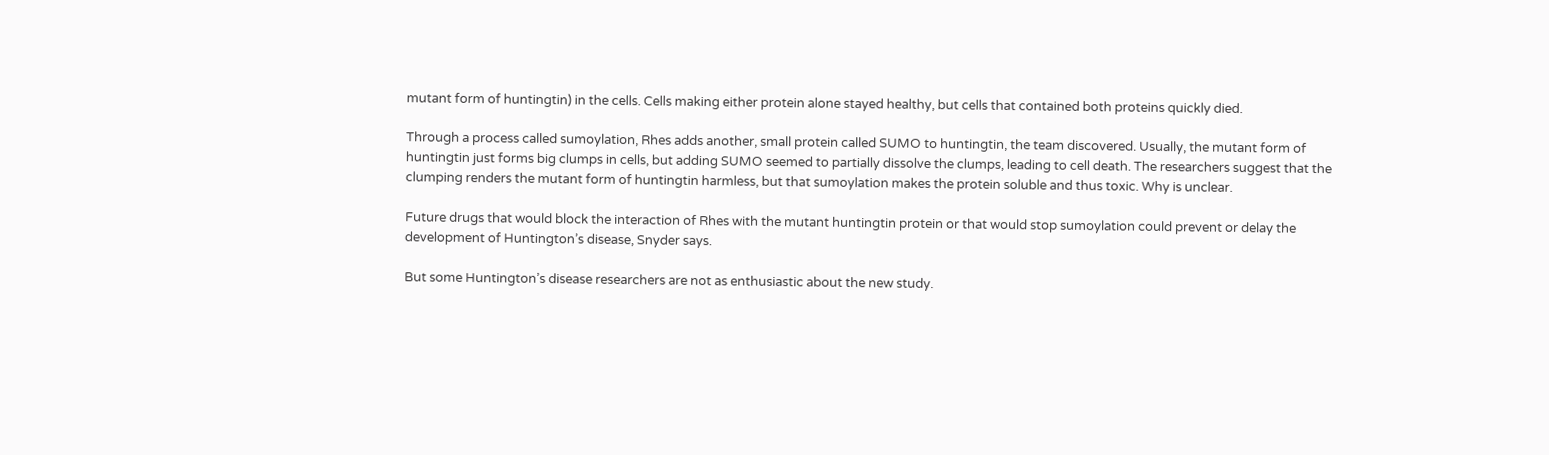mutant form of huntingtin) in the cells. Cells making either protein alone stayed healthy, but cells that contained both proteins quickly died.

Through a process called sumoylation, Rhes adds another, small protein called SUMO to huntingtin, the team discovered. Usually, the mutant form of huntingtin just forms big clumps in cells, but adding SUMO seemed to partially dissolve the clumps, leading to cell death. The researchers suggest that the clumping renders the mutant form of huntingtin harmless, but that sumoylation makes the protein soluble and thus toxic. Why is unclear.

Future drugs that would block the interaction of Rhes with the mutant huntingtin protein or that would stop sumoylation could prevent or delay the development of Huntington’s disease, Snyder says.

But some Huntington’s disease researchers are not as enthusiastic about the new study.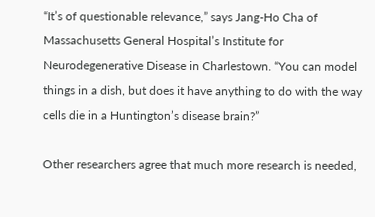“It’s of questionable relevance,” says Jang-Ho Cha of Massachusetts General Hospital’s Institute for Neurodegenerative Disease in Charlestown. “You can model things in a dish, but does it have anything to do with the way cells die in a Huntington’s disease brain?”

Other researchers agree that much more research is needed,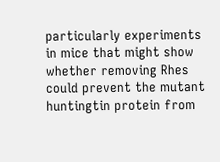particularly experiments in mice that might show whether removing Rhes could prevent the mutant huntingtin protein from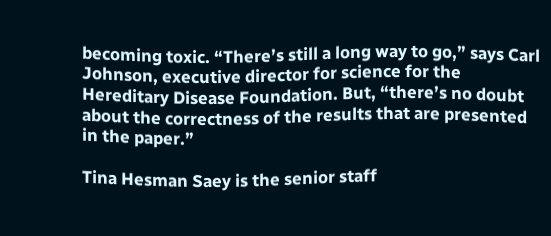becoming toxic. “There’s still a long way to go,” says Carl Johnson, executive director for science for the Hereditary Disease Foundation. But, “there’s no doubt about the correctness of the results that are presented in the paper.”

Tina Hesman Saey is the senior staff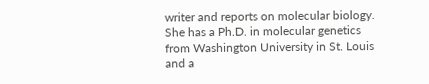writer and reports on molecular biology. She has a Ph.D. in molecular genetics from Washington University in St. Louis and a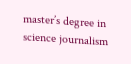master’s degree in science journalism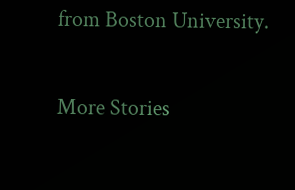from Boston University.

More Stories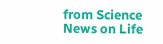from Science News on Life